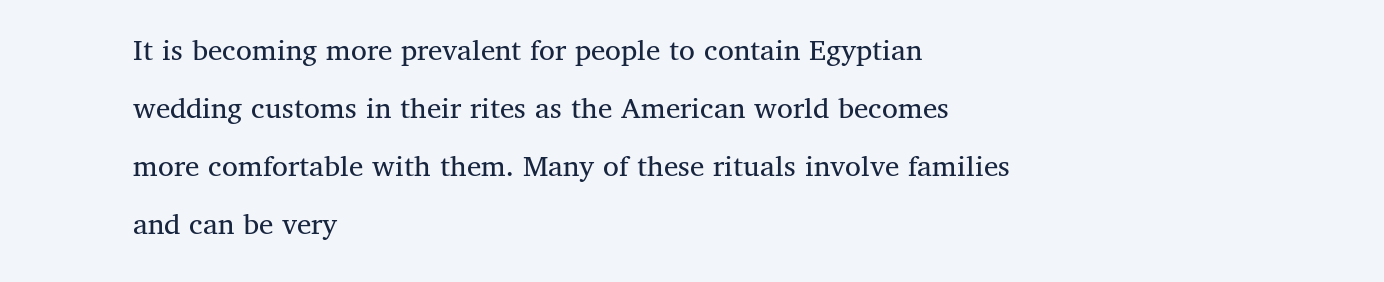It is becoming more prevalent for people to contain Egyptian wedding customs in their rites as the American world becomes more comfortable with them. Many of these rituals involve families and can be very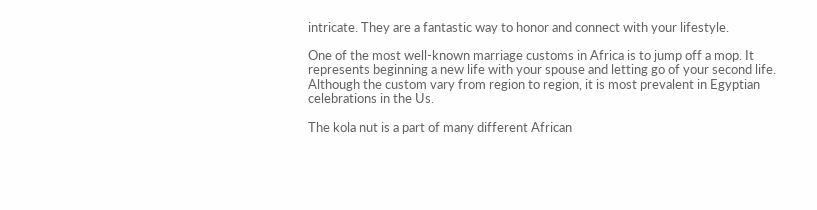intricate. They are a fantastic way to honor and connect with your lifestyle.

One of the most well-known marriage customs in Africa is to jump off a mop. It represents beginning a new life with your spouse and letting go of your second life. Although the custom vary from region to region, it is most prevalent in Egyptian celebrations in the Us.

The kola nut is a part of many different African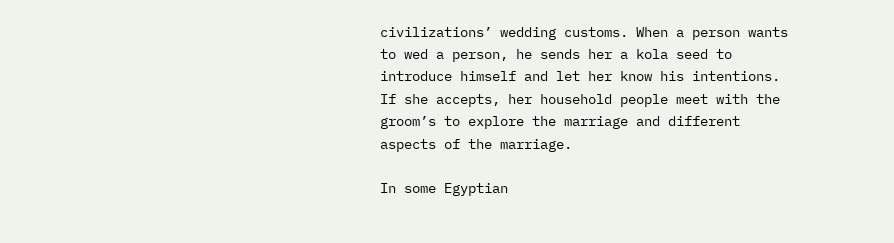civilizations’ wedding customs. When a person wants to wed a person, he sends her a kola seed to introduce himself and let her know his intentions. If she accepts, her household people meet with the groom’s to explore the marriage and different aspects of the marriage.

In some Egyptian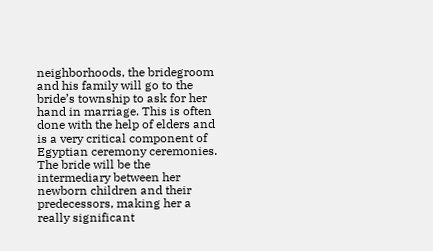neighborhoods, the bridegroom and his family will go to the bride’s township to ask for her hand in marriage. This is often done with the help of elders and is a very critical component of Egyptian ceremony ceremonies. The bride will be the intermediary between her newborn children and their predecessors, making her a really significant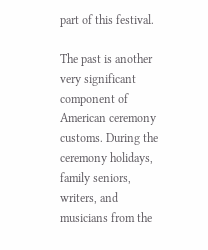part of this festival.

The past is another very significant component of American ceremony customs. During the ceremony holidays, family seniors, writers, and musicians from the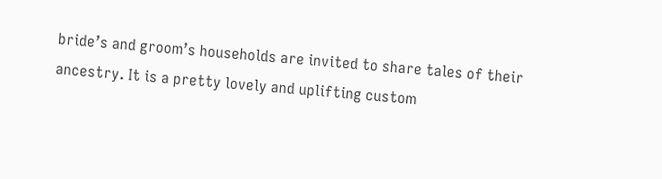bride’s and groom’s households are invited to share tales of their ancestry. It is a pretty lovely and uplifting custom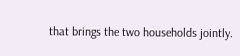that brings the two households jointly.